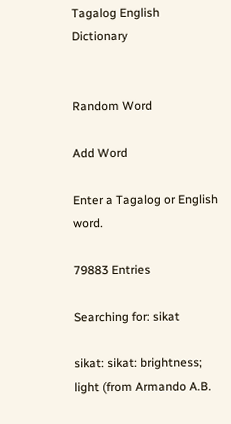Tagalog English Dictionary


Random Word

Add Word

Enter a Tagalog or English word.

79883 Entries

Searching for: sikat

sikat: sikat: brightness; light (from Armando A.B.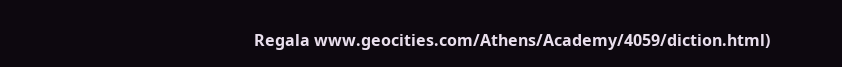Regala www.geocities.com/Athens/Academy/4059/diction.html)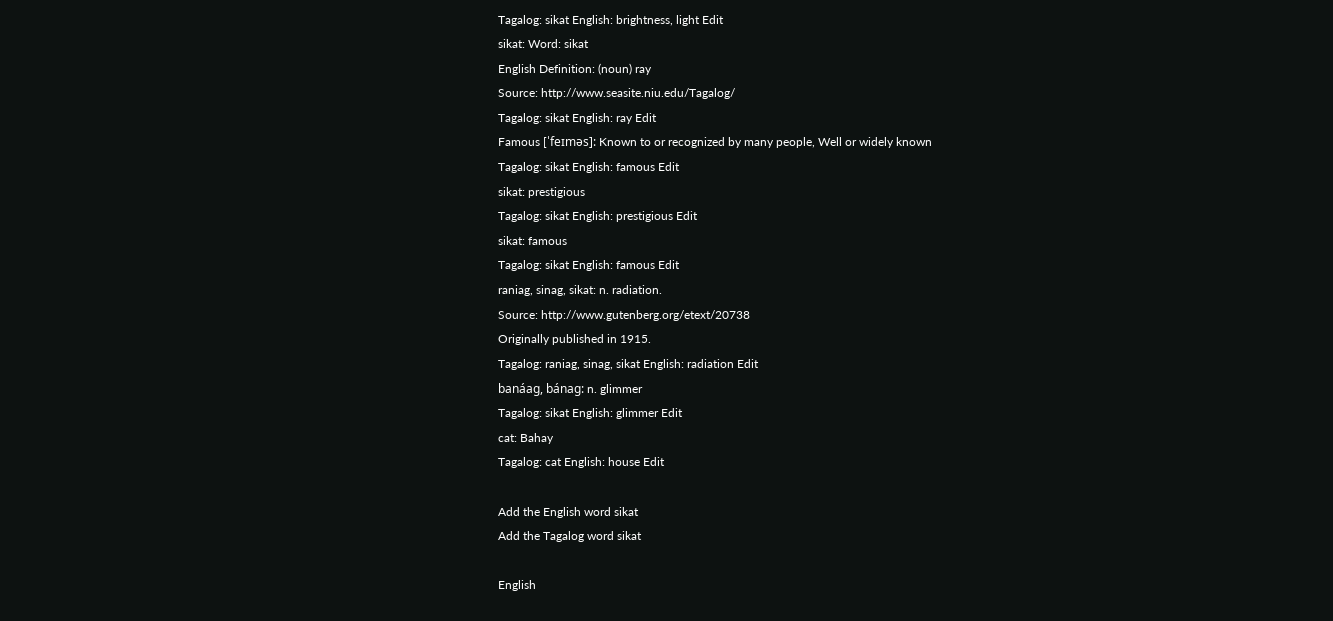Tagalog: sikat English: brightness, light Edit
sikat: Word: sikat
English Definition: (noun) ray
Source: http://www.seasite.niu.edu/Tagalog/
Tagalog: sikat English: ray Edit
Famous [ˈfeɪməs]: Known to or recognized by many people, Well or widely known
Tagalog: sikat English: famous Edit
sikat: prestigious
Tagalog: sikat English: prestigious Edit
sikat: famous
Tagalog: sikat English: famous Edit
raniag, sinag, sikat: n. radiation.
Source: http://www.gutenberg.org/etext/20738
Originally published in 1915.
Tagalog: raniag, sinag, sikat English: radiation Edit
banáag, bánag: n. glimmer
Tagalog: sikat English: glimmer Edit
cat: Bahay
Tagalog: cat English: house Edit

Add the English word sikat
Add the Tagalog word sikat

English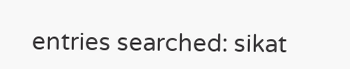entries searched: sikat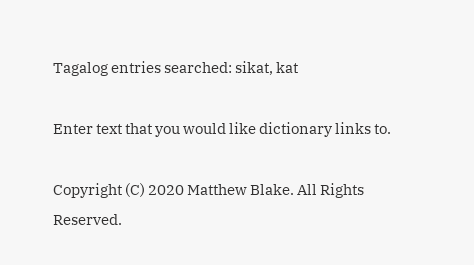Tagalog entries searched: sikat, kat

Enter text that you would like dictionary links to.

Copyright (C) 2020 Matthew Blake. All Rights Reserved.